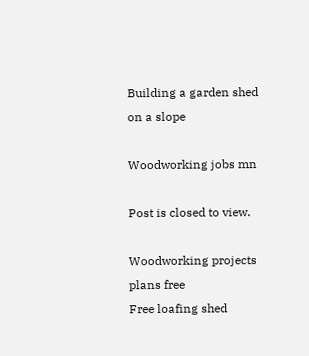Building a garden shed on a slope

Woodworking jobs mn

Post is closed to view.

Woodworking projects plans free
Free loafing shed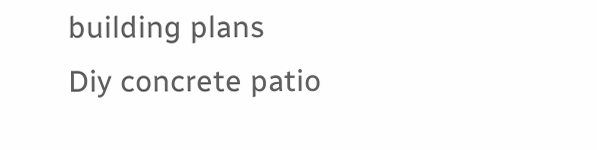building plans
Diy concrete patio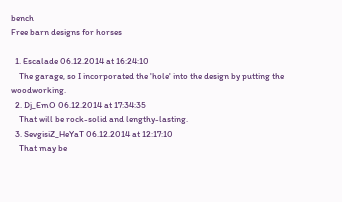bench
Free barn designs for horses

  1. Escalade 06.12.2014 at 16:24:10
    The garage, so I incorporated the 'hole' into the design by putting the woodworking.
  2. Dj_EmO 06.12.2014 at 17:34:35
    That will be rock-solid and lengthy-lasting.
  3. SevgisiZ_HeYaT 06.12.2014 at 12:17:10
    That may be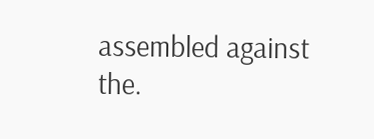assembled against the.